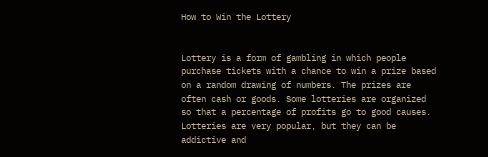How to Win the Lottery


Lottery is a form of gambling in which people purchase tickets with a chance to win a prize based on a random drawing of numbers. The prizes are often cash or goods. Some lotteries are organized so that a percentage of profits go to good causes. Lotteries are very popular, but they can be addictive and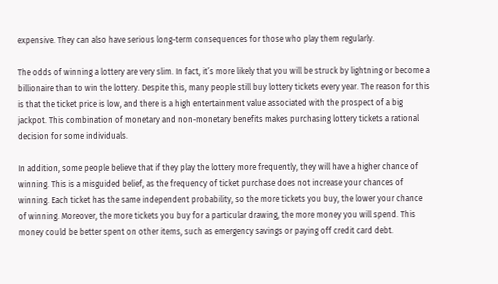expensive. They can also have serious long-term consequences for those who play them regularly.

The odds of winning a lottery are very slim. In fact, it’s more likely that you will be struck by lightning or become a billionaire than to win the lottery. Despite this, many people still buy lottery tickets every year. The reason for this is that the ticket price is low, and there is a high entertainment value associated with the prospect of a big jackpot. This combination of monetary and non-monetary benefits makes purchasing lottery tickets a rational decision for some individuals.

In addition, some people believe that if they play the lottery more frequently, they will have a higher chance of winning. This is a misguided belief, as the frequency of ticket purchase does not increase your chances of winning. Each ticket has the same independent probability, so the more tickets you buy, the lower your chance of winning. Moreover, the more tickets you buy for a particular drawing, the more money you will spend. This money could be better spent on other items, such as emergency savings or paying off credit card debt.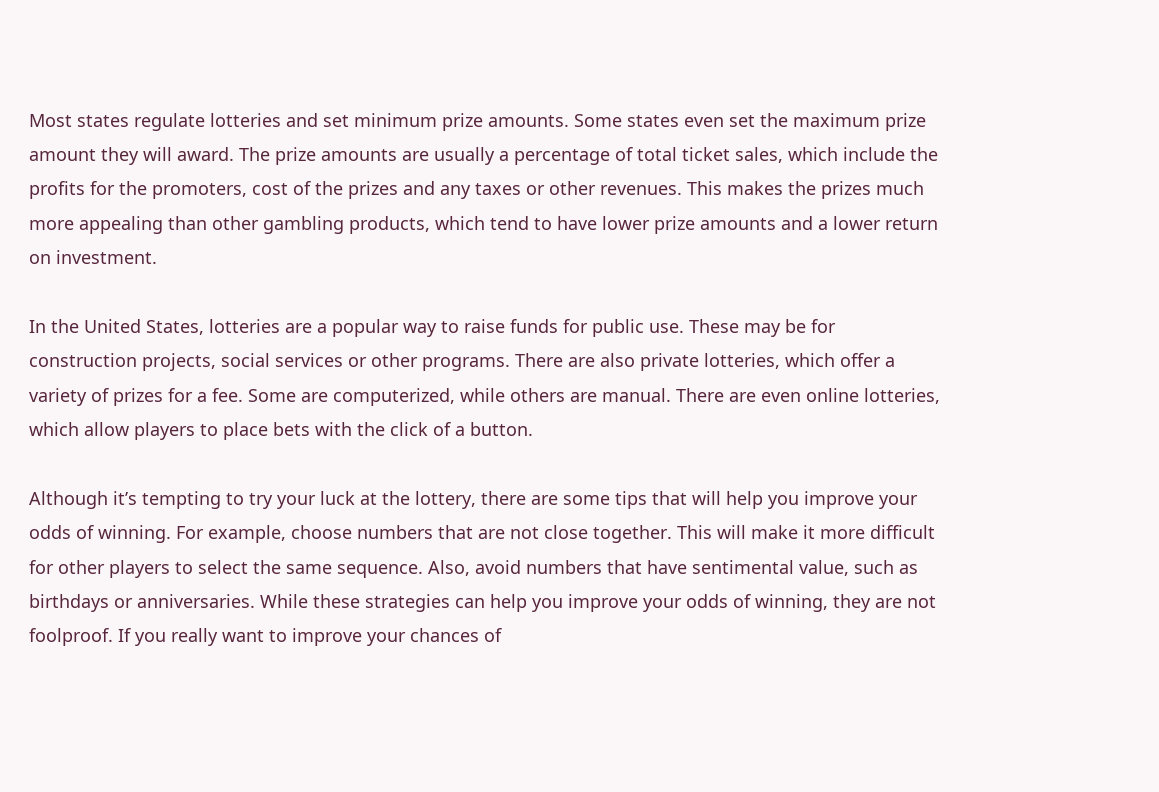Most states regulate lotteries and set minimum prize amounts. Some states even set the maximum prize amount they will award. The prize amounts are usually a percentage of total ticket sales, which include the profits for the promoters, cost of the prizes and any taxes or other revenues. This makes the prizes much more appealing than other gambling products, which tend to have lower prize amounts and a lower return on investment.

In the United States, lotteries are a popular way to raise funds for public use. These may be for construction projects, social services or other programs. There are also private lotteries, which offer a variety of prizes for a fee. Some are computerized, while others are manual. There are even online lotteries, which allow players to place bets with the click of a button.

Although it’s tempting to try your luck at the lottery, there are some tips that will help you improve your odds of winning. For example, choose numbers that are not close together. This will make it more difficult for other players to select the same sequence. Also, avoid numbers that have sentimental value, such as birthdays or anniversaries. While these strategies can help you improve your odds of winning, they are not foolproof. If you really want to improve your chances of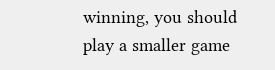winning, you should play a smaller game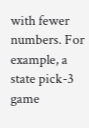with fewer numbers. For example, a state pick-3 game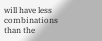will have less combinations than the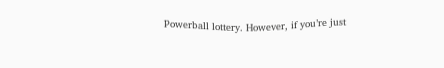Powerball lottery. However, if you’re just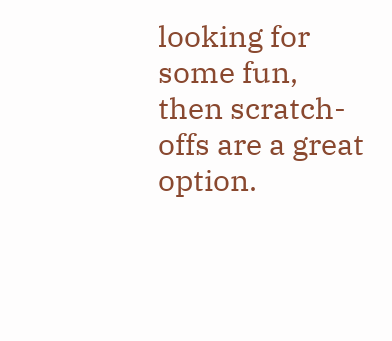looking for some fun, then scratch-offs are a great option.